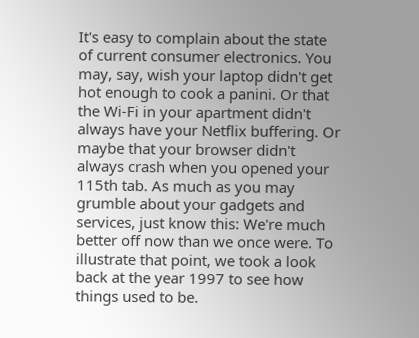It's easy to complain about the state of current consumer electronics. You may, say, wish your laptop didn't get hot enough to cook a panini. Or that the Wi-Fi in your apartment didn't always have your Netflix buffering. Or maybe that your browser didn't always crash when you opened your 115th tab. As much as you may grumble about your gadgets and services, just know this: We're much better off now than we once were. To illustrate that point, we took a look back at the year 1997 to see how things used to be.